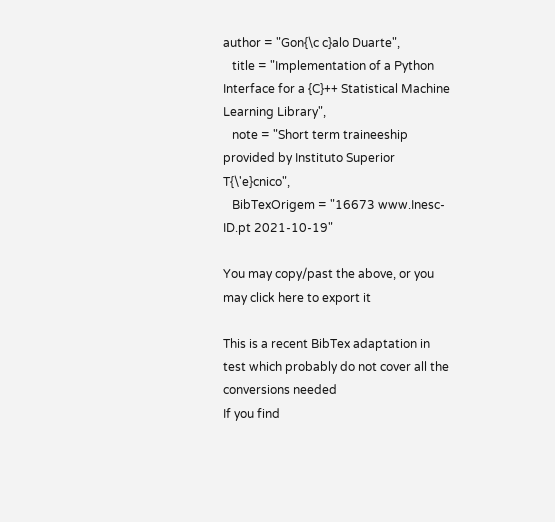author = "Gon{\c c}alo Duarte",
   title = "Implementation of a Python Interface for a {C}++ Statistical Machine Learning Library",
   note = "Short term traineeship provided by Instituto Superior T{\'e}cnico",
   BibTexOrigem = "16673 www.Inesc-ID.pt 2021-10-19"

You may copy/past the above, or you may click here to export it

This is a recent BibTex adaptation in test which probably do not cover all the conversions needed
If you find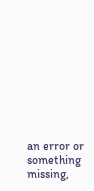an error or something missing,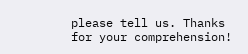please tell us. Thanks for your comprehension!